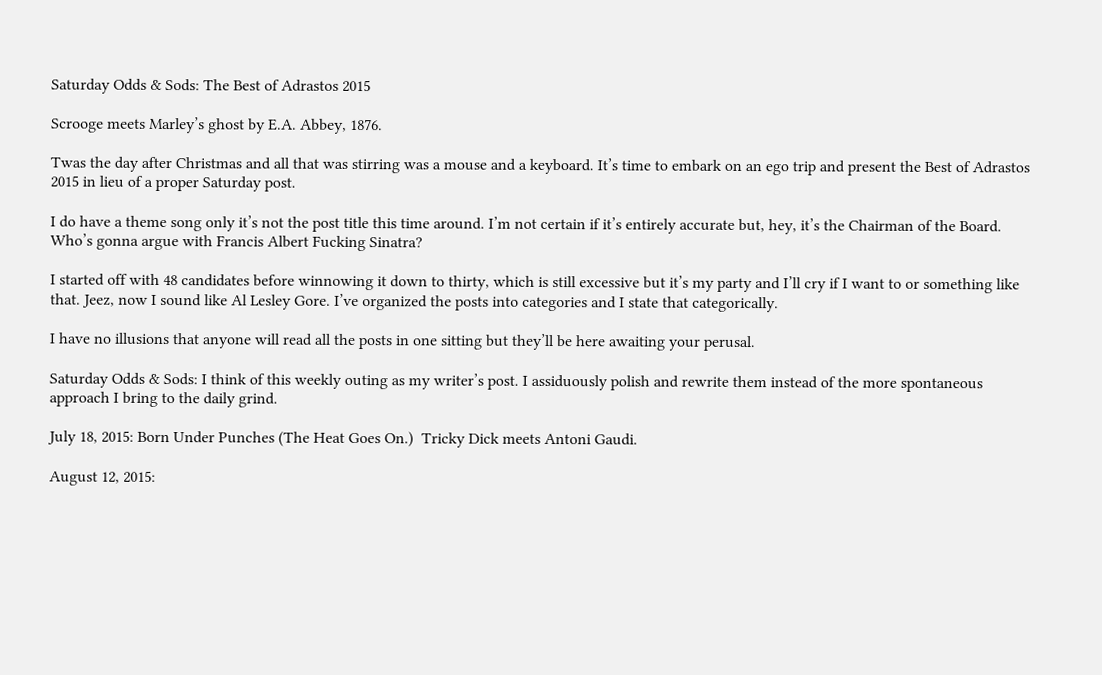Saturday Odds & Sods: The Best of Adrastos 2015

Scrooge meets Marley’s ghost by E.A. Abbey, 1876.

Twas the day after Christmas and all that was stirring was a mouse and a keyboard. It’s time to embark on an ego trip and present the Best of Adrastos 2015 in lieu of a proper Saturday post.

I do have a theme song only it’s not the post title this time around. I’m not certain if it’s entirely accurate but, hey, it’s the Chairman of the Board. Who’s gonna argue with Francis Albert Fucking Sinatra?

I started off with 48 candidates before winnowing it down to thirty, which is still excessive but it’s my party and I’ll cry if I want to or something like that. Jeez, now I sound like Al Lesley Gore. I’ve organized the posts into categories and I state that categorically.

I have no illusions that anyone will read all the posts in one sitting but they’ll be here awaiting your perusal.

Saturday Odds & Sods: I think of this weekly outing as my writer’s post. I assiduously polish and rewrite them instead of the more spontaneous approach I bring to the daily grind.

July 18, 2015: Born Under Punches (The Heat Goes On.)  Tricky Dick meets Antoni Gaudi.

August 12, 2015: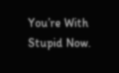You’re With Stupid Now.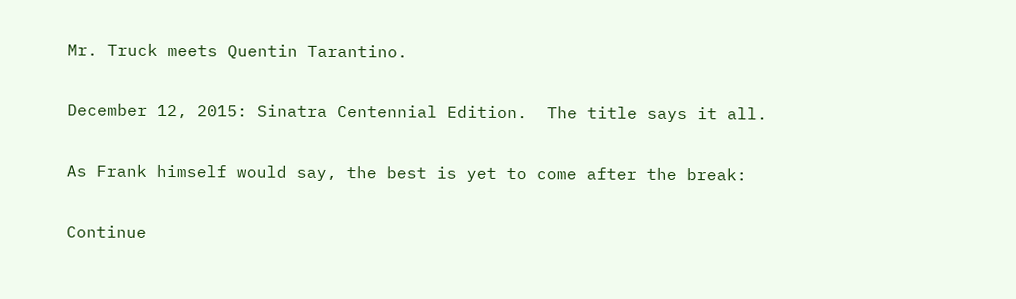Mr. Truck meets Quentin Tarantino.

December 12, 2015: Sinatra Centennial Edition.  The title says it all.

As Frank himself would say, the best is yet to come after the break:

Continue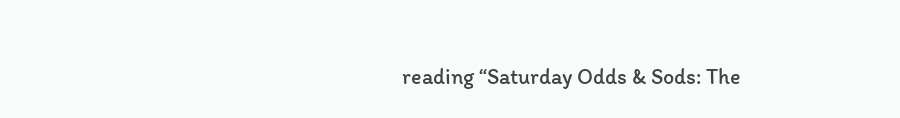reading “Saturday Odds & Sods: The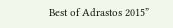Best of Adrastos 2015”